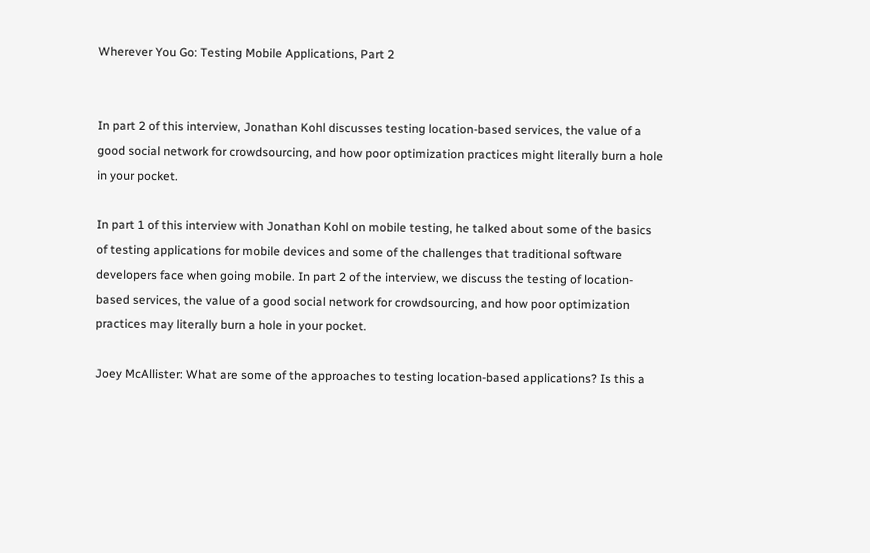Wherever You Go: Testing Mobile Applications, Part 2


In part 2 of this interview, Jonathan Kohl discusses testing location-based services, the value of a good social network for crowdsourcing, and how poor optimization practices might literally burn a hole in your pocket.

In part 1 of this interview with Jonathan Kohl on mobile testing, he talked about some of the basics of testing applications for mobile devices and some of the challenges that traditional software developers face when going mobile. In part 2 of the interview, we discuss the testing of location-based services, the value of a good social network for crowdsourcing, and how poor optimization practices may literally burn a hole in your pocket.

Joey McAllister: What are some of the approaches to testing location-based applications? Is this a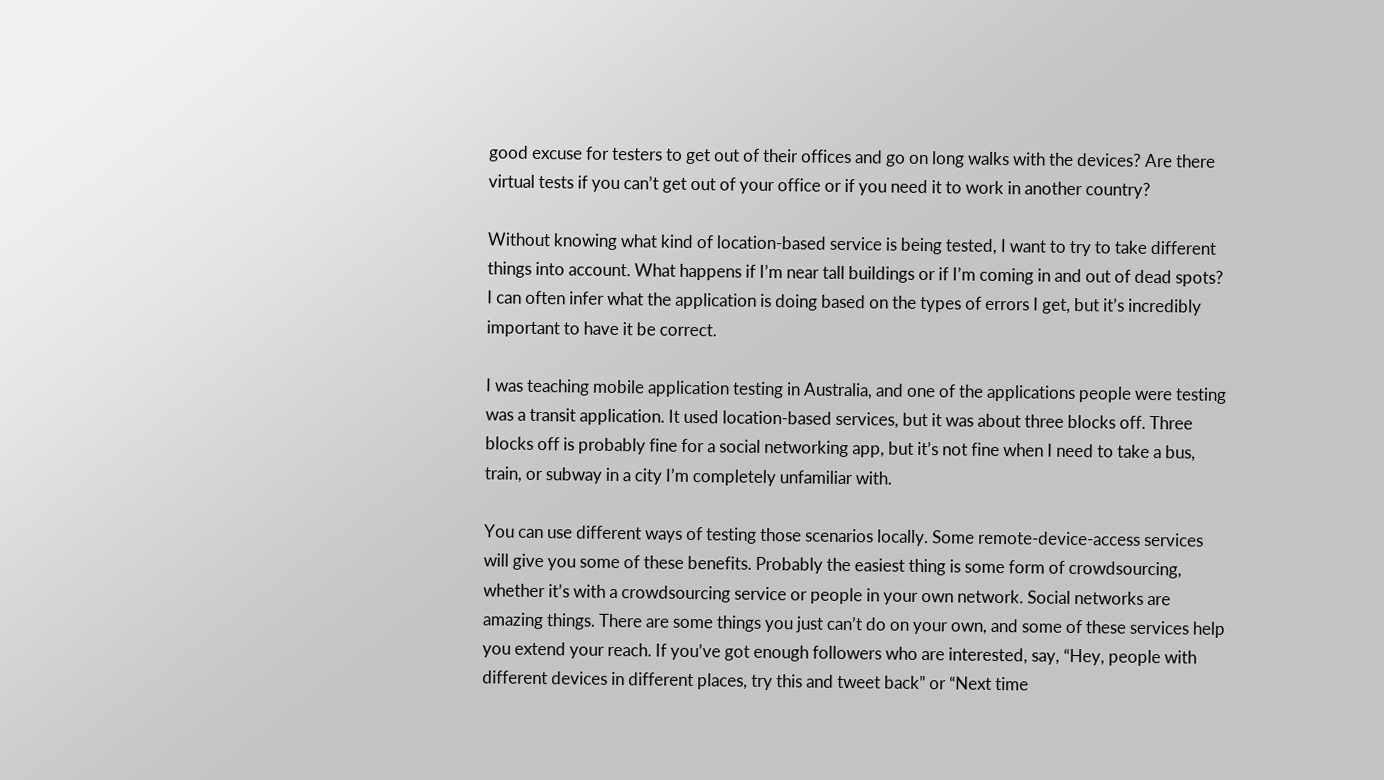good excuse for testers to get out of their offices and go on long walks with the devices? Are there virtual tests if you can’t get out of your office or if you need it to work in another country?

Without knowing what kind of location-based service is being tested, I want to try to take different things into account. What happens if I’m near tall buildings or if I’m coming in and out of dead spots? I can often infer what the application is doing based on the types of errors I get, but it’s incredibly important to have it be correct.

I was teaching mobile application testing in Australia, and one of the applications people were testing was a transit application. It used location-based services, but it was about three blocks off. Three blocks off is probably fine for a social networking app, but it’s not fine when I need to take a bus, train, or subway in a city I’m completely unfamiliar with.

You can use different ways of testing those scenarios locally. Some remote-device-access services will give you some of these benefits. Probably the easiest thing is some form of crowdsourcing, whether it’s with a crowdsourcing service or people in your own network. Social networks are amazing things. There are some things you just can’t do on your own, and some of these services help you extend your reach. If you’ve got enough followers who are interested, say, “Hey, people with different devices in different places, try this and tweet back” or “Next time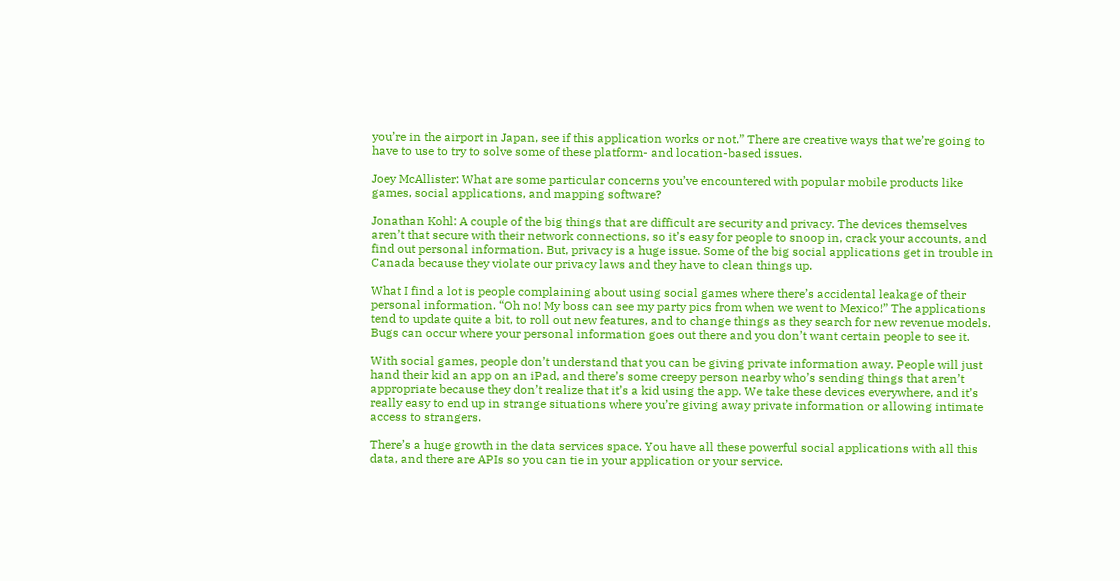you’re in the airport in Japan, see if this application works or not.” There are creative ways that we’re going to have to use to try to solve some of these platform- and location-based issues.

Joey McAllister: What are some particular concerns you’ve encountered with popular mobile products like games, social applications, and mapping software?

Jonathan Kohl: A couple of the big things that are difficult are security and privacy. The devices themselves aren’t that secure with their network connections, so it’s easy for people to snoop in, crack your accounts, and find out personal information. But, privacy is a huge issue. Some of the big social applications get in trouble in Canada because they violate our privacy laws and they have to clean things up.

What I find a lot is people complaining about using social games where there’s accidental leakage of their personal information. “Oh no! My boss can see my party pics from when we went to Mexico!” The applications tend to update quite a bit, to roll out new features, and to change things as they search for new revenue models. Bugs can occur where your personal information goes out there and you don’t want certain people to see it.

With social games, people don’t understand that you can be giving private information away. People will just hand their kid an app on an iPad, and there’s some creepy person nearby who’s sending things that aren’t appropriate because they don’t realize that it’s a kid using the app. We take these devices everywhere, and it’s really easy to end up in strange situations where you’re giving away private information or allowing intimate access to strangers.

There’s a huge growth in the data services space. You have all these powerful social applications with all this data, and there are APIs so you can tie in your application or your service.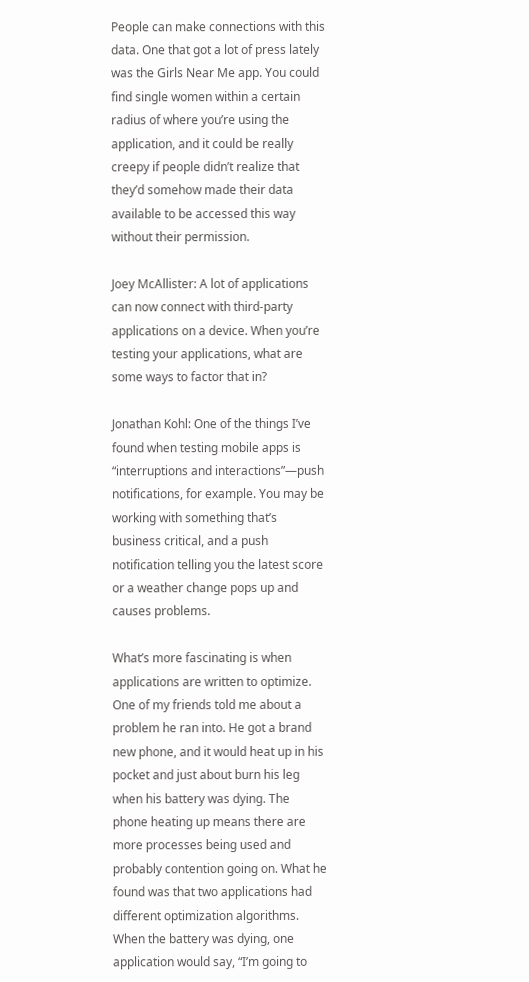People can make connections with this data. One that got a lot of press lately was the Girls Near Me app. You could find single women within a certain radius of where you’re using the application, and it could be really creepy if people didn’t realize that they’d somehow made their data available to be accessed this way without their permission.

Joey McAllister: A lot of applications can now connect with third-party applications on a device. When you’re testing your applications, what are some ways to factor that in?

Jonathan Kohl: One of the things I’ve found when testing mobile apps is “interruptions and interactions”—push notifications, for example. You may be working with something that’s business critical, and a push notification telling you the latest score or a weather change pops up and causes problems.

What’s more fascinating is when applications are written to optimize. One of my friends told me about a problem he ran into. He got a brand new phone, and it would heat up in his pocket and just about burn his leg when his battery was dying. The phone heating up means there are more processes being used and probably contention going on. What he found was that two applications had different optimization algorithms. When the battery was dying, one application would say, “I’m going to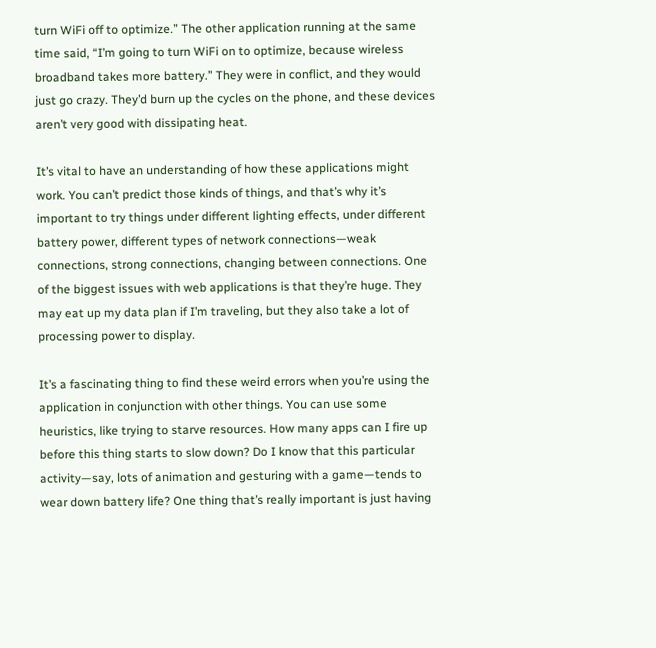turn WiFi off to optimize.” The other application running at the same time said, “I’m going to turn WiFi on to optimize, because wireless broadband takes more battery.” They were in conflict, and they would just go crazy. They’d burn up the cycles on the phone, and these devices aren’t very good with dissipating heat.

It’s vital to have an understanding of how these applications might work. You can’t predict those kinds of things, and that’s why it’s important to try things under different lighting effects, under different battery power, different types of network connections—weak connections, strong connections, changing between connections. One of the biggest issues with web applications is that they’re huge. They may eat up my data plan if I’m traveling, but they also take a lot of processing power to display.

It’s a fascinating thing to find these weird errors when you’re using the application in conjunction with other things. You can use some heuristics, like trying to starve resources. How many apps can I fire up before this thing starts to slow down? Do I know that this particular activity—say, lots of animation and gesturing with a game—tends to wear down battery life? One thing that’s really important is just having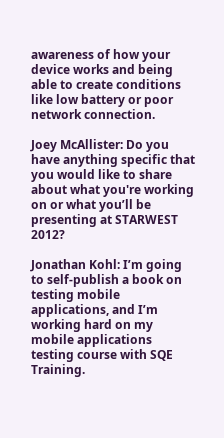awareness of how your device works and being able to create conditions like low battery or poor network connection.

Joey McAllister: Do you have anything specific that you would like to share about what you're working on or what you’ll be presenting at STARWEST 2012?

Jonathan Kohl: I’m going to self-publish a book on testing mobile applications, and I’m working hard on my mobile applications testing course with SQE Training.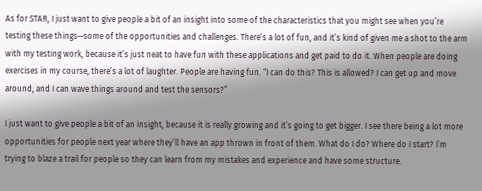As for STAR, I just want to give people a bit of an insight into some of the characteristics that you might see when you’re testing these things—some of the opportunities and challenges. There’s a lot of fun, and it’s kind of given me a shot to the arm with my testing work, because it’s just neat to have fun with these applications and get paid to do it. When people are doing exercises in my course, there’s a lot of laughter. People are having fun. “I can do this? This is allowed? I can get up and move around, and I can wave things around and test the sensors?”

I just want to give people a bit of an insight, because it is really growing and it’s going to get bigger. I see there being a lot more opportunities for people next year where they’ll have an app thrown in front of them. What do I do? Where do I start? I’m trying to blaze a trail for people so they can learn from my mistakes and experience and have some structure.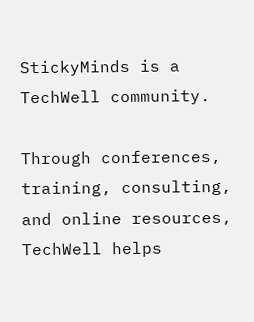StickyMinds is a TechWell community.

Through conferences, training, consulting, and online resources, TechWell helps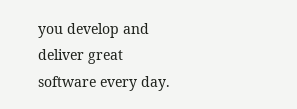you develop and deliver great software every day.